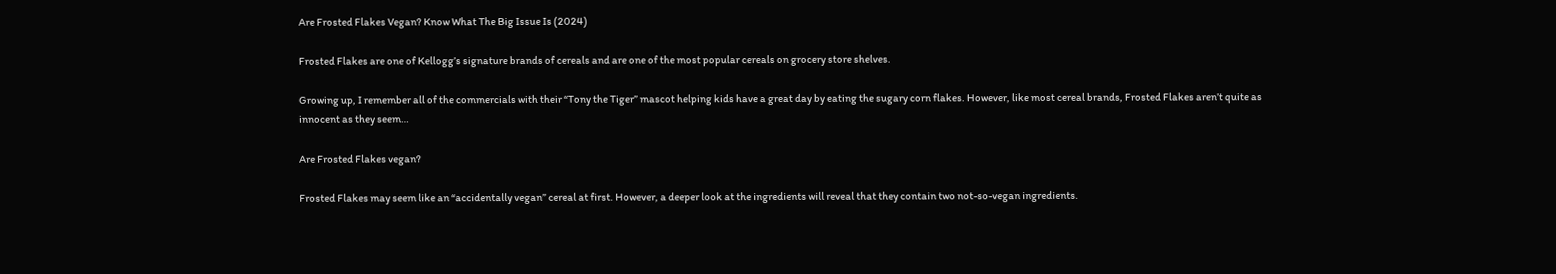Are Frosted Flakes Vegan? Know What The Big Issue Is (2024)

Frosted Flakes are one of Kellogg’s signature brands of cereals and are one of the most popular cereals on grocery store shelves.

Growing up, I remember all of the commercials with their “Tony the Tiger” mascot helping kids have a great day by eating the sugary corn flakes. However, like most cereal brands, Frosted Flakes aren’t quite as innocent as they seem…

Are Frosted Flakes vegan?

Frosted Flakes may seem like an “accidentally vegan” cereal at first. However, a deeper look at the ingredients will reveal that they contain two not-so-vegan ingredients.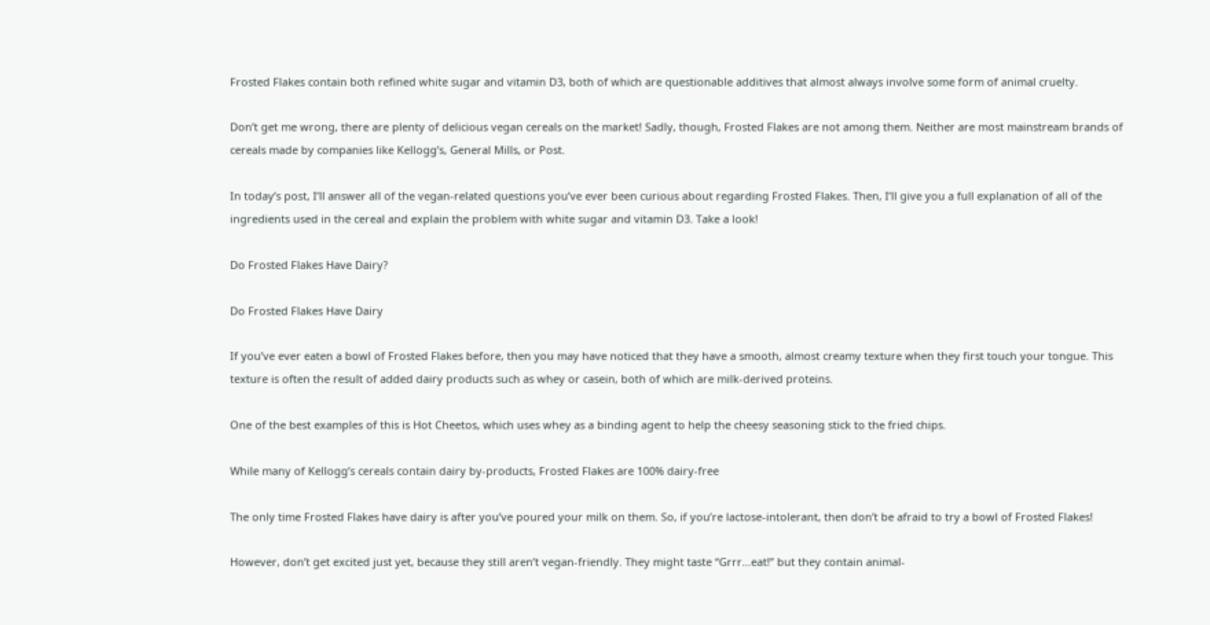Frosted Flakes contain both refined white sugar and vitamin D3, both of which are questionable additives that almost always involve some form of animal cruelty.

Don’t get me wrong, there are plenty of delicious vegan cereals on the market! Sadly, though, Frosted Flakes are not among them. Neither are most mainstream brands of cereals made by companies like Kellogg’s, General Mills, or Post.

In today’s post, I’ll answer all of the vegan-related questions you’ve ever been curious about regarding Frosted Flakes. Then, I’ll give you a full explanation of all of the ingredients used in the cereal and explain the problem with white sugar and vitamin D3. Take a look!

Do Frosted Flakes Have Dairy?

Do Frosted Flakes Have Dairy

If you’ve ever eaten a bowl of Frosted Flakes before, then you may have noticed that they have a smooth, almost creamy texture when they first touch your tongue. This texture is often the result of added dairy products such as whey or casein, both of which are milk-derived proteins.

One of the best examples of this is Hot Cheetos, which uses whey as a binding agent to help the cheesy seasoning stick to the fried chips.

While many of Kellogg’s cereals contain dairy by-products, Frosted Flakes are 100% dairy-free

The only time Frosted Flakes have dairy is after you’ve poured your milk on them. So, if you’re lactose-intolerant, then don’t be afraid to try a bowl of Frosted Flakes!

However, don’t get excited just yet, because they still aren’t vegan-friendly. They might taste “Grrr…eat!” but they contain animal-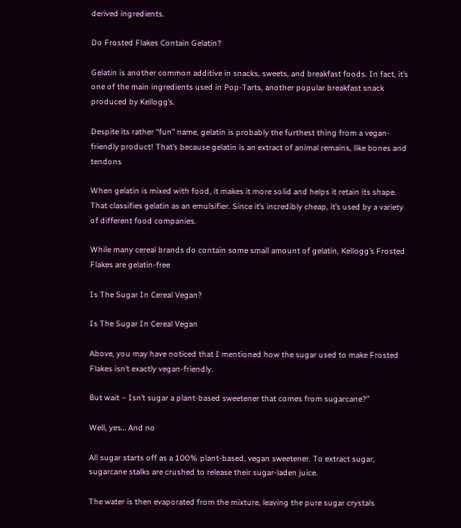derived ingredients.

Do Frosted Flakes Contain Gelatin?

Gelatin is another common additive in snacks, sweets, and breakfast foods. In fact, it’s one of the main ingredients used in Pop-Tarts, another popular breakfast snack produced by Kellogg’s.

Despite its rather “fun” name, gelatin is probably the furthest thing from a vegan-friendly product! That’s because gelatin is an extract of animal remains, like bones and tendons

When gelatin is mixed with food, it makes it more solid and helps it retain its shape. That classifies gelatin as an emulsifier. Since it’s incredibly cheap, it’s used by a variety of different food companies.

While many cereal brands do contain some small amount of gelatin, Kellogg’s Frosted Flakes are gelatin-free

Is The Sugar In Cereal Vegan?

Is The Sugar In Cereal Vegan

Above, you may have noticed that I mentioned how the sugar used to make Frosted Flakes isn’t exactly vegan-friendly.

But wait – Isn’t sugar a plant-based sweetener that comes from sugarcane?”

Well, yes… And no

All sugar starts off as a 100% plant-based, vegan sweetener. To extract sugar, sugarcane stalks are crushed to release their sugar-laden juice.

The water is then evaporated from the mixture, leaving the pure sugar crystals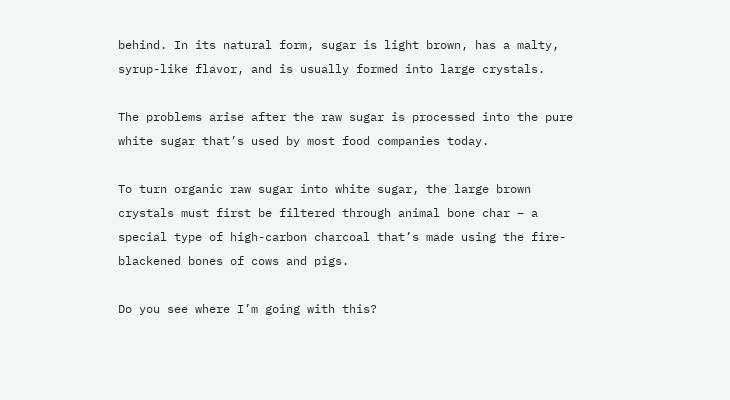behind. In its natural form, sugar is light brown, has a malty, syrup-like flavor, and is usually formed into large crystals.

The problems arise after the raw sugar is processed into the pure white sugar that’s used by most food companies today.

To turn organic raw sugar into white sugar, the large brown crystals must first be filtered through animal bone char – a special type of high-carbon charcoal that’s made using the fire-blackened bones of cows and pigs.

Do you see where I’m going with this?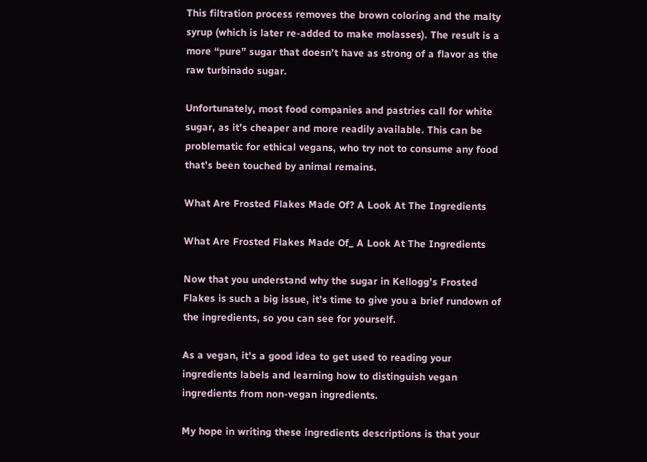This filtration process removes the brown coloring and the malty syrup (which is later re-added to make molasses). The result is a more “pure” sugar that doesn’t have as strong of a flavor as the raw turbinado sugar.

Unfortunately, most food companies and pastries call for white sugar, as it’s cheaper and more readily available. This can be problematic for ethical vegans, who try not to consume any food that’s been touched by animal remains.

What Are Frosted Flakes Made Of? A Look At The Ingredients

What Are Frosted Flakes Made Of_ A Look At The Ingredients

Now that you understand why the sugar in Kellogg’s Frosted Flakes is such a big issue, it’s time to give you a brief rundown of the ingredients, so you can see for yourself.

As a vegan, it’s a good idea to get used to reading your ingredients labels and learning how to distinguish vegan ingredients from non-vegan ingredients.

My hope in writing these ingredients descriptions is that your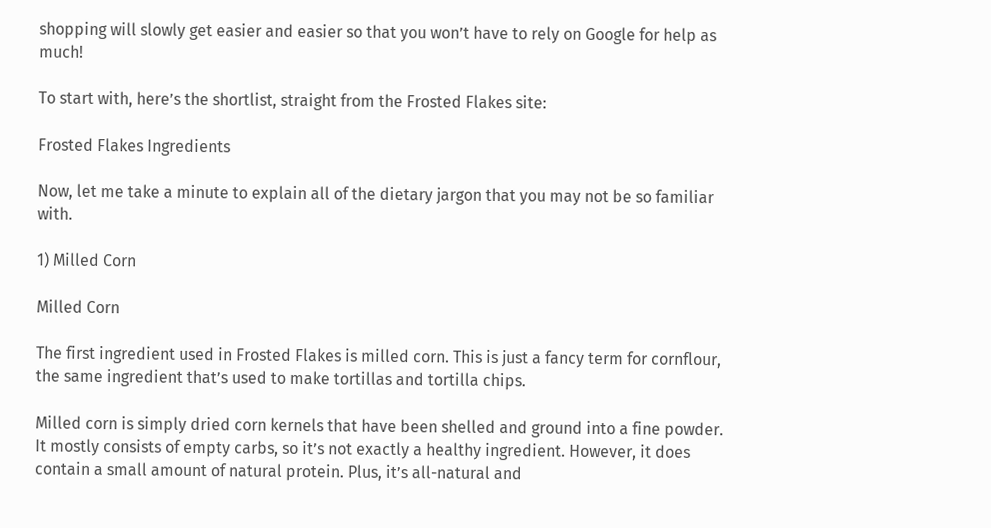shopping will slowly get easier and easier so that you won’t have to rely on Google for help as much!

To start with, here’s the shortlist, straight from the Frosted Flakes site:

Frosted Flakes Ingredients

Now, let me take a minute to explain all of the dietary jargon that you may not be so familiar with.

1) Milled Corn

Milled Corn

The first ingredient used in Frosted Flakes is milled corn. This is just a fancy term for cornflour, the same ingredient that’s used to make tortillas and tortilla chips.

Milled corn is simply dried corn kernels that have been shelled and ground into a fine powder. It mostly consists of empty carbs, so it’s not exactly a healthy ingredient. However, it does contain a small amount of natural protein. Plus, it’s all-natural and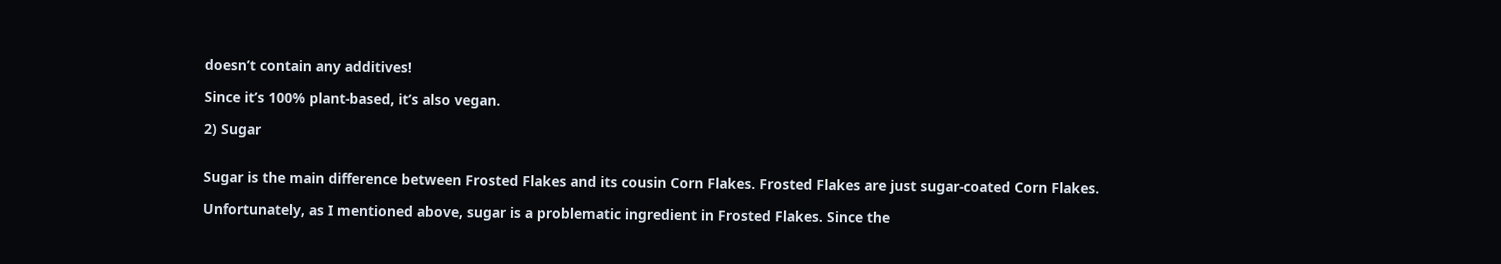doesn’t contain any additives!

Since it’s 100% plant-based, it’s also vegan.

2) Sugar


Sugar is the main difference between Frosted Flakes and its cousin Corn Flakes. Frosted Flakes are just sugar-coated Corn Flakes.

Unfortunately, as I mentioned above, sugar is a problematic ingredient in Frosted Flakes. Since the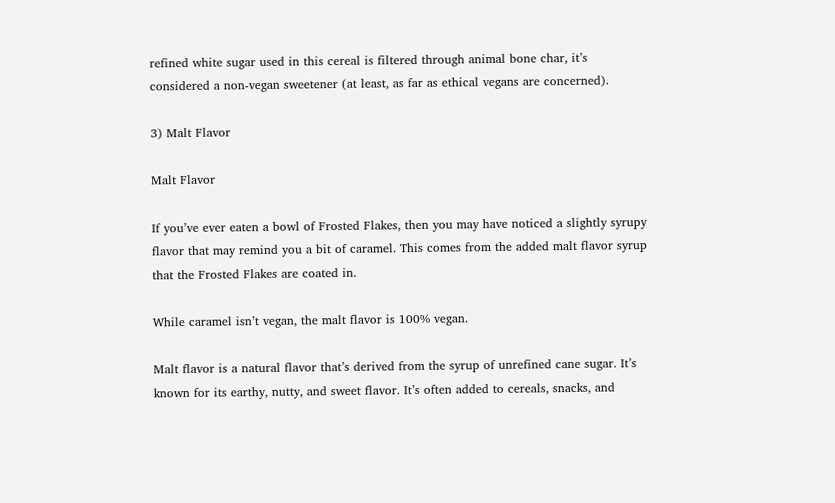refined white sugar used in this cereal is filtered through animal bone char, it’s considered a non-vegan sweetener (at least, as far as ethical vegans are concerned).

3) Malt Flavor

Malt Flavor

If you’ve ever eaten a bowl of Frosted Flakes, then you may have noticed a slightly syrupy flavor that may remind you a bit of caramel. This comes from the added malt flavor syrup that the Frosted Flakes are coated in.

While caramel isn’t vegan, the malt flavor is 100% vegan.

Malt flavor is a natural flavor that’s derived from the syrup of unrefined cane sugar. It’s known for its earthy, nutty, and sweet flavor. It’s often added to cereals, snacks, and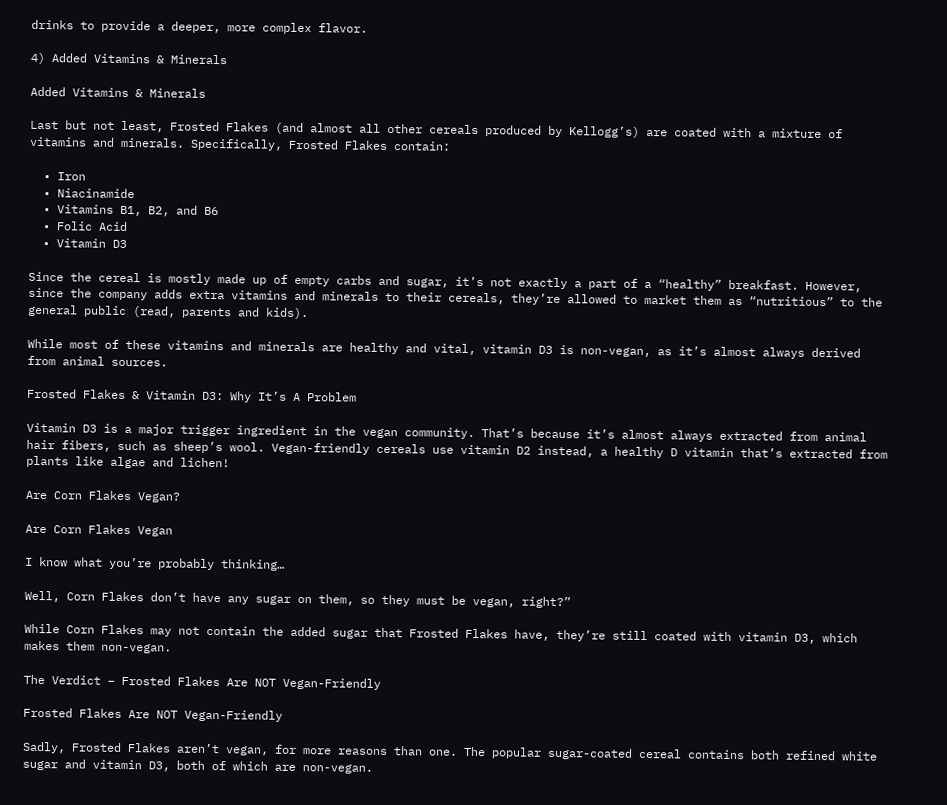drinks to provide a deeper, more complex flavor.

4) Added Vitamins & Minerals

Added Vitamins & Minerals

Last but not least, Frosted Flakes (and almost all other cereals produced by Kellogg’s) are coated with a mixture of vitamins and minerals. Specifically, Frosted Flakes contain:

  • Iron
  • Niacinamide
  • Vitamins B1, B2, and B6
  • Folic Acid
  • Vitamin D3

Since the cereal is mostly made up of empty carbs and sugar, it’s not exactly a part of a “healthy” breakfast. However, since the company adds extra vitamins and minerals to their cereals, they’re allowed to market them as “nutritious” to the general public (read, parents and kids).

While most of these vitamins and minerals are healthy and vital, vitamin D3 is non-vegan, as it’s almost always derived from animal sources.

Frosted Flakes & Vitamin D3: Why It’s A Problem

Vitamin D3 is a major trigger ingredient in the vegan community. That’s because it’s almost always extracted from animal hair fibers, such as sheep’s wool. Vegan-friendly cereals use vitamin D2 instead, a healthy D vitamin that’s extracted from plants like algae and lichen!

Are Corn Flakes Vegan?

Are Corn Flakes Vegan

I know what you’re probably thinking…

Well, Corn Flakes don’t have any sugar on them, so they must be vegan, right?”

While Corn Flakes may not contain the added sugar that Frosted Flakes have, they’re still coated with vitamin D3, which makes them non-vegan.

The Verdict – Frosted Flakes Are NOT Vegan-Friendly

Frosted Flakes Are NOT Vegan-Friendly

Sadly, Frosted Flakes aren’t vegan, for more reasons than one. The popular sugar-coated cereal contains both refined white sugar and vitamin D3, both of which are non-vegan.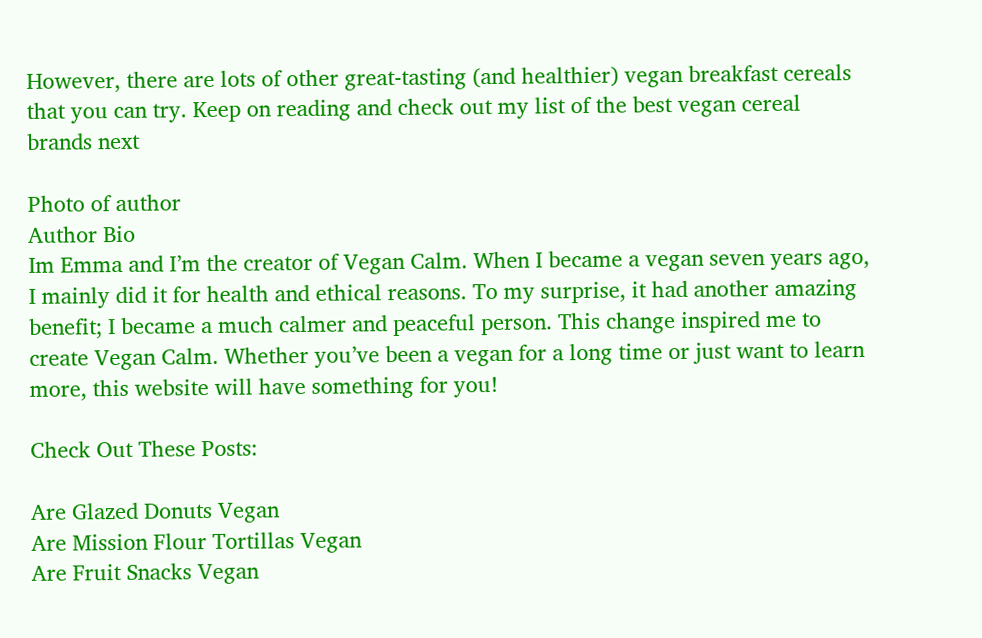However, there are lots of other great-tasting (and healthier) vegan breakfast cereals that you can try. Keep on reading and check out my list of the best vegan cereal brands next

Photo of author
Author Bio
Im Emma and I’m the creator of Vegan Calm. When I became a vegan seven years ago, I mainly did it for health and ethical reasons. To my surprise, it had another amazing benefit; I became a much calmer and peaceful person. This change inspired me to create Vegan Calm. Whether you’ve been a vegan for a long time or just want to learn more, this website will have something for you!

Check Out These Posts:

Are Glazed Donuts Vegan
Are Mission Flour Tortillas Vegan
Are Fruit Snacks Vegan